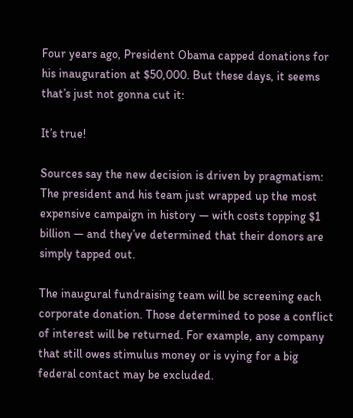Four years ago, President Obama capped donations for his inauguration at $50,000. But these days, it seems that’s just not gonna cut it:

It’s true!

Sources say the new decision is driven by pragmatism: The president and his team just wrapped up the most expensive campaign in history — with costs topping $1 billion — and they’ve determined that their donors are simply tapped out.

The inaugural fundraising team will be screening each corporate donation. Those determined to pose a conflict of interest will be returned. For example, any company that still owes stimulus money or is vying for a big federal contact may be excluded.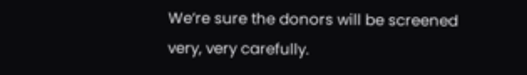We’re sure the donors will be screened very, very carefully.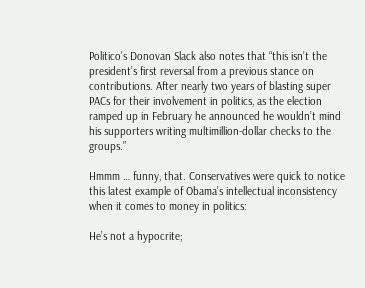Politico’s Donovan Slack also notes that “this isn’t the president’s first reversal from a previous stance on contributions. After nearly two years of blasting super PACs for their involvement in politics, as the election ramped up in February he announced he wouldn’t mind his supporters writing multimillion-dollar checks to the groups.”

Hmmm … funny, that. Conservatives were quick to notice this latest example of Obama’s intellectual inconsistency when it comes to money in politics:

He’s not a hypocrite;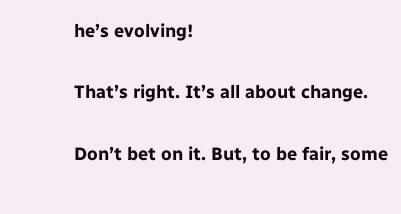he’s evolving!

That’s right. It’s all about change.

Don’t bet on it. But, to be fair, some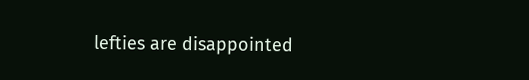lefties are disappointed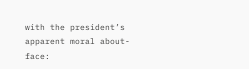with the president’s apparent moral about-face: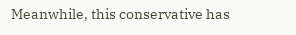Meanwhile, this conservative has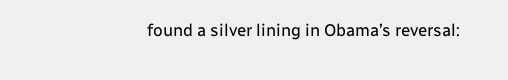found a silver lining in Obama’s reversal: